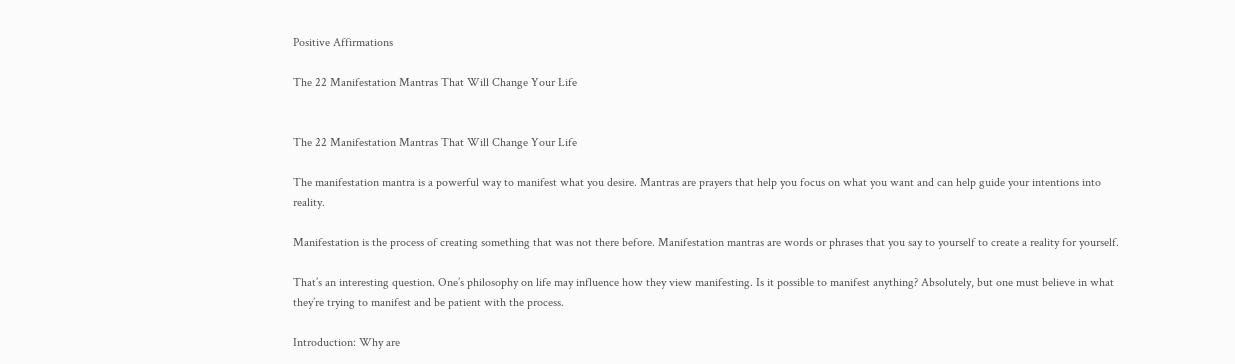Positive Affirmations

The 22 Manifestation Mantras That Will Change Your Life


The 22 Manifestation Mantras That Will Change Your Life

The manifestation mantra is a powerful way to manifest what you desire. Mantras are prayers that help you focus on what you want and can help guide your intentions into reality.

Manifestation is the process of creating something that was not there before. Manifestation mantras are words or phrases that you say to yourself to create a reality for yourself.

That’s an interesting question. One’s philosophy on life may influence how they view manifesting. Is it possible to manifest anything? Absolutely, but one must believe in what they’re trying to manifest and be patient with the process.

Introduction: Why are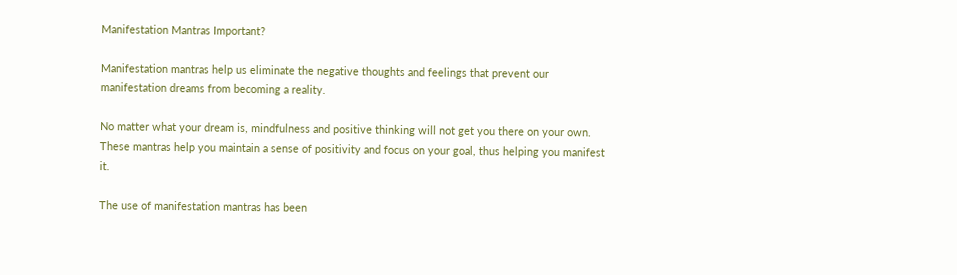Manifestation Mantras Important?

Manifestation mantras help us eliminate the negative thoughts and feelings that prevent our manifestation dreams from becoming a reality.

No matter what your dream is, mindfulness and positive thinking will not get you there on your own. These mantras help you maintain a sense of positivity and focus on your goal, thus helping you manifest it.

The use of manifestation mantras has been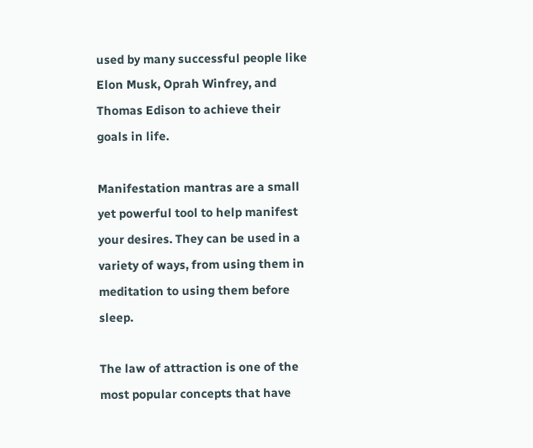used by many successful people like Elon Musk, Oprah Winfrey, and Thomas Edison to achieve their goals in life.

Manifestation mantras are a small yet powerful tool to help manifest your desires. They can be used in a variety of ways, from using them in meditation to using them before sleep.

The law of attraction is one of the most popular concepts that have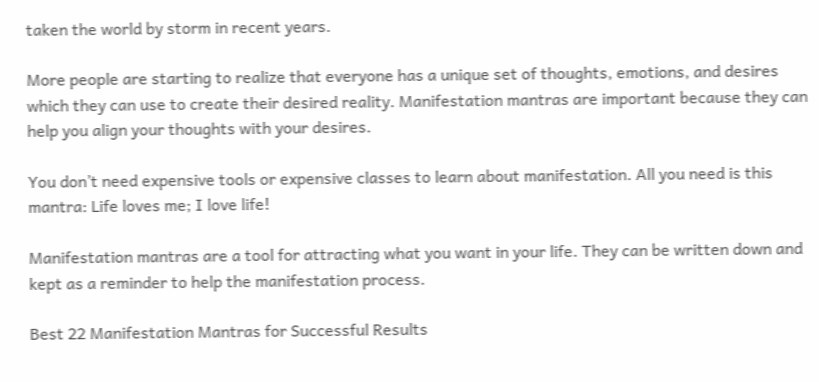taken the world by storm in recent years.

More people are starting to realize that everyone has a unique set of thoughts, emotions, and desires which they can use to create their desired reality. Manifestation mantras are important because they can help you align your thoughts with your desires.

You don’t need expensive tools or expensive classes to learn about manifestation. All you need is this mantra: Life loves me; I love life!

Manifestation mantras are a tool for attracting what you want in your life. They can be written down and kept as a reminder to help the manifestation process.

Best 22 Manifestation Mantras for Successful Results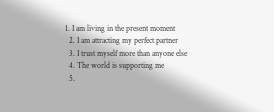1. I am living in the present moment
  2. I am attracting my perfect partner
  3. I trust myself more than anyone else
  4. The world is supporting me
  5.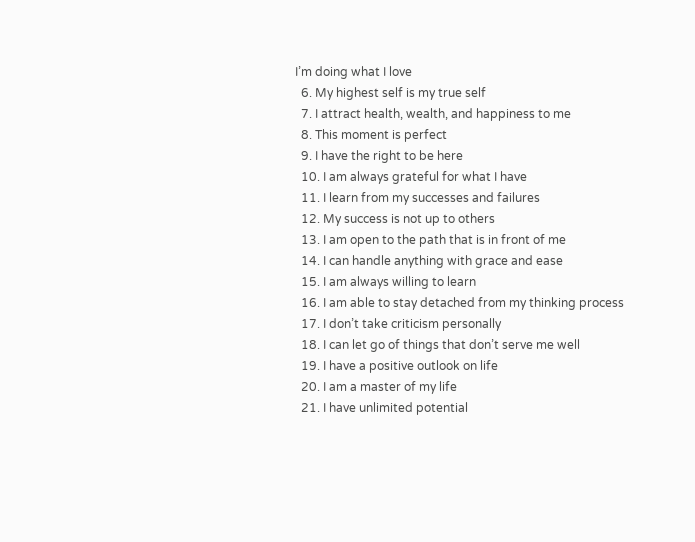I’m doing what I love
  6. My highest self is my true self
  7. I attract health, wealth, and happiness to me
  8. This moment is perfect
  9. I have the right to be here
  10. I am always grateful for what I have
  11. I learn from my successes and failures
  12. My success is not up to others
  13. I am open to the path that is in front of me
  14. I can handle anything with grace and ease
  15. I am always willing to learn
  16. I am able to stay detached from my thinking process
  17. I don’t take criticism personally
  18. I can let go of things that don’t serve me well
  19. I have a positive outlook on life
  20. I am a master of my life
  21. I have unlimited potential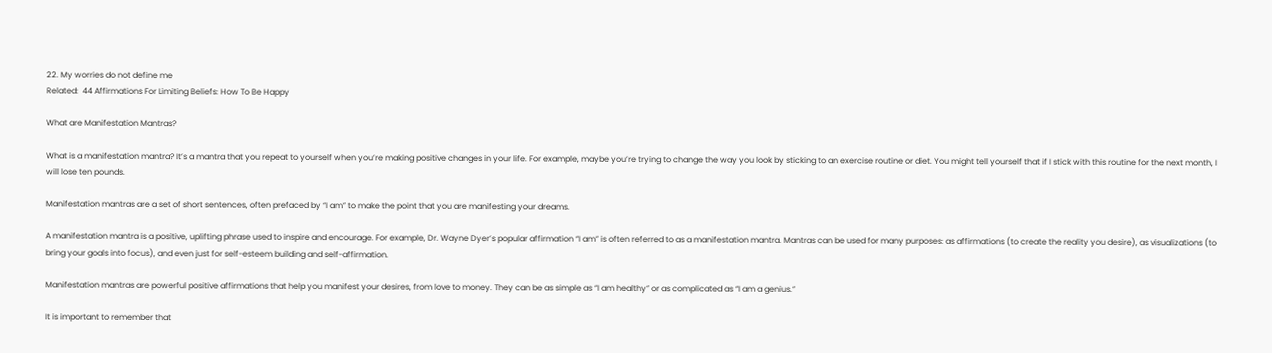22. My worries do not define me
Related:  44 Affirmations For Limiting Beliefs: How To Be Happy

What are Manifestation Mantras?

What is a manifestation mantra? It’s a mantra that you repeat to yourself when you’re making positive changes in your life. For example, maybe you’re trying to change the way you look by sticking to an exercise routine or diet. You might tell yourself that if I stick with this routine for the next month, I will lose ten pounds.

Manifestation mantras are a set of short sentences, often prefaced by “I am” to make the point that you are manifesting your dreams.

A manifestation mantra is a positive, uplifting phrase used to inspire and encourage. For example, Dr. Wayne Dyer’s popular affirmation “I am” is often referred to as a manifestation mantra. Mantras can be used for many purposes: as affirmations (to create the reality you desire), as visualizations (to bring your goals into focus), and even just for self-esteem building and self-affirmation.

Manifestation mantras are powerful positive affirmations that help you manifest your desires, from love to money. They can be as simple as “I am healthy” or as complicated as “I am a genius.”

It is important to remember that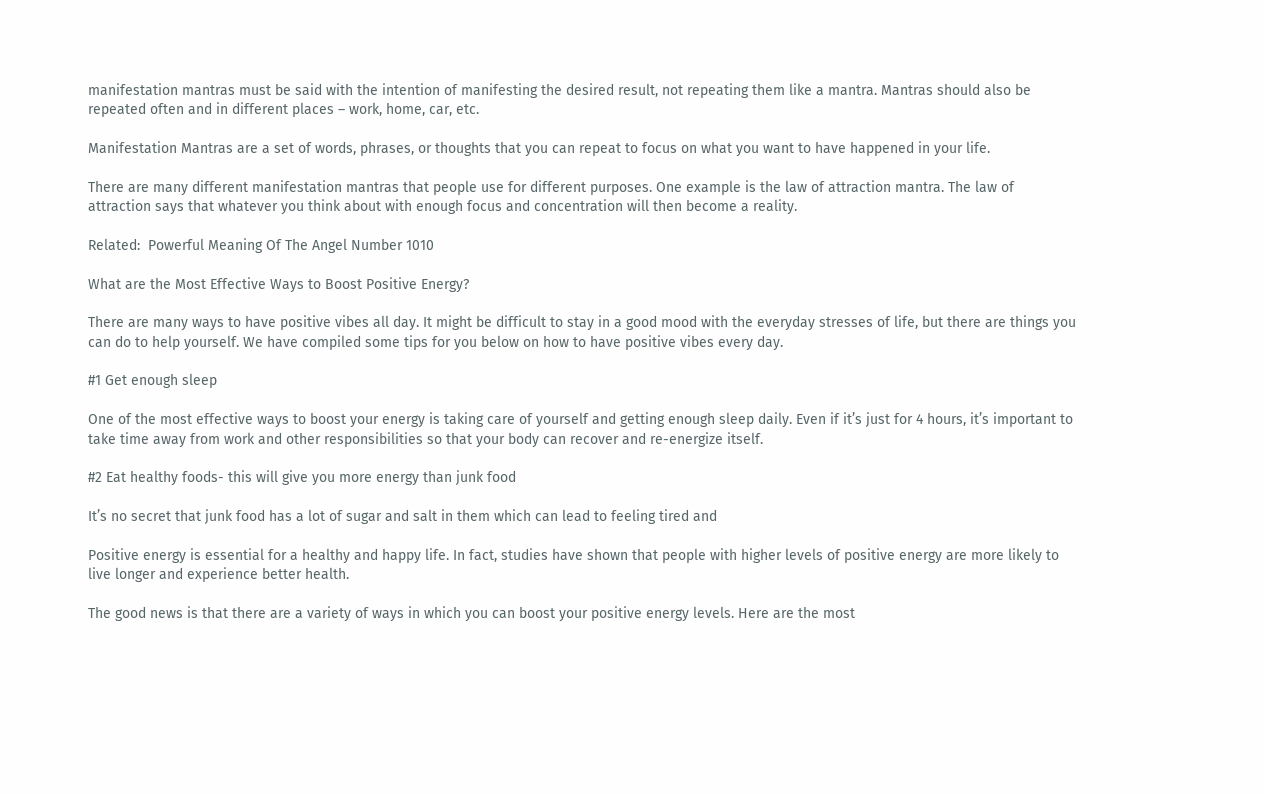manifestation mantras must be said with the intention of manifesting the desired result, not repeating them like a mantra. Mantras should also be repeated often and in different places – work, home, car, etc.

Manifestation Mantras are a set of words, phrases, or thoughts that you can repeat to focus on what you want to have happened in your life.

There are many different manifestation mantras that people use for different purposes. One example is the law of attraction mantra. The law of attraction says that whatever you think about with enough focus and concentration will then become a reality.

Related:  Powerful Meaning Of The Angel Number 1010

What are the Most Effective Ways to Boost Positive Energy?

There are many ways to have positive vibes all day. It might be difficult to stay in a good mood with the everyday stresses of life, but there are things you can do to help yourself. We have compiled some tips for you below on how to have positive vibes every day.

#1 Get enough sleep

One of the most effective ways to boost your energy is taking care of yourself and getting enough sleep daily. Even if it’s just for 4 hours, it’s important to take time away from work and other responsibilities so that your body can recover and re-energize itself.

#2 Eat healthy foods- this will give you more energy than junk food

It’s no secret that junk food has a lot of sugar and salt in them which can lead to feeling tired and

Positive energy is essential for a healthy and happy life. In fact, studies have shown that people with higher levels of positive energy are more likely to live longer and experience better health.

The good news is that there are a variety of ways in which you can boost your positive energy levels. Here are the most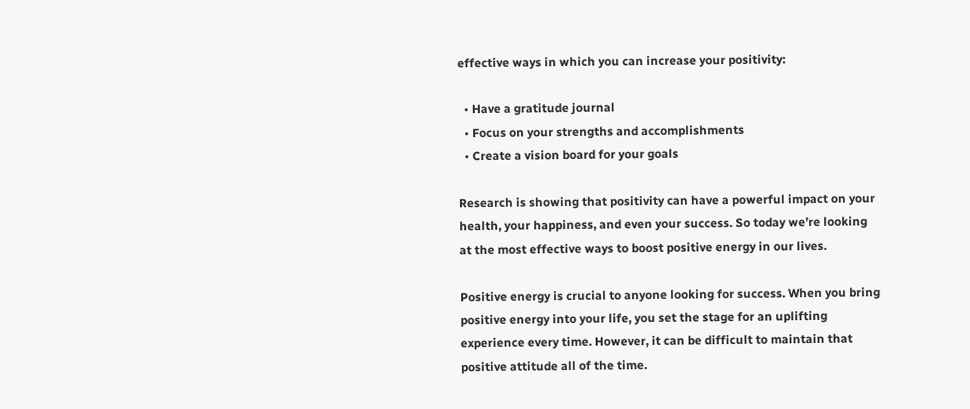effective ways in which you can increase your positivity:

  • Have a gratitude journal
  • Focus on your strengths and accomplishments
  • Create a vision board for your goals

Research is showing that positivity can have a powerful impact on your health, your happiness, and even your success. So today we’re looking at the most effective ways to boost positive energy in our lives.

Positive energy is crucial to anyone looking for success. When you bring positive energy into your life, you set the stage for an uplifting experience every time. However, it can be difficult to maintain that positive attitude all of the time.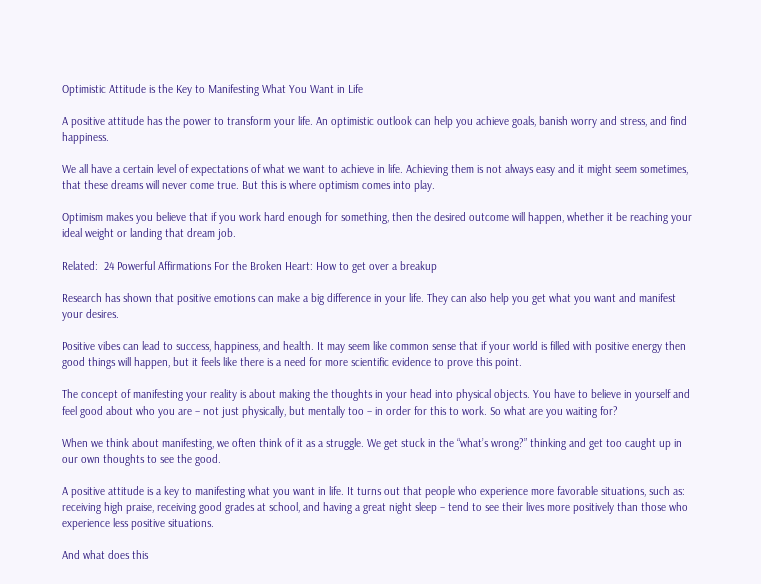Optimistic Attitude is the Key to Manifesting What You Want in Life

A positive attitude has the power to transform your life. An optimistic outlook can help you achieve goals, banish worry and stress, and find happiness.

We all have a certain level of expectations of what we want to achieve in life. Achieving them is not always easy and it might seem sometimes, that these dreams will never come true. But this is where optimism comes into play.

Optimism makes you believe that if you work hard enough for something, then the desired outcome will happen, whether it be reaching your ideal weight or landing that dream job.

Related:  24 Powerful Affirmations For the Broken Heart: How to get over a breakup

Research has shown that positive emotions can make a big difference in your life. They can also help you get what you want and manifest your desires.

Positive vibes can lead to success, happiness, and health. It may seem like common sense that if your world is filled with positive energy then good things will happen, but it feels like there is a need for more scientific evidence to prove this point.

The concept of manifesting your reality is about making the thoughts in your head into physical objects. You have to believe in yourself and feel good about who you are – not just physically, but mentally too – in order for this to work. So what are you waiting for?

When we think about manifesting, we often think of it as a struggle. We get stuck in the “what’s wrong?” thinking and get too caught up in our own thoughts to see the good.

A positive attitude is a key to manifesting what you want in life. It turns out that people who experience more favorable situations, such as: receiving high praise, receiving good grades at school, and having a great night sleep – tend to see their lives more positively than those who experience less positive situations.

And what does this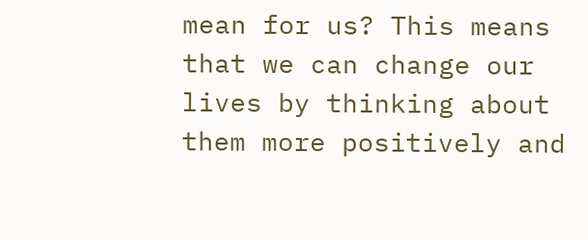mean for us? This means that we can change our lives by thinking about them more positively and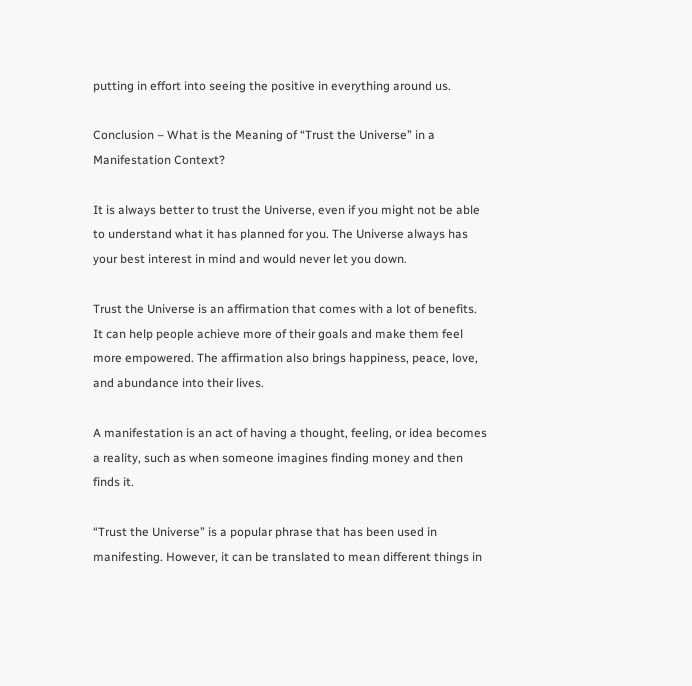putting in effort into seeing the positive in everything around us.

Conclusion – What is the Meaning of “Trust the Universe” in a Manifestation Context?

It is always better to trust the Universe, even if you might not be able to understand what it has planned for you. The Universe always has your best interest in mind and would never let you down.

Trust the Universe is an affirmation that comes with a lot of benefits. It can help people achieve more of their goals and make them feel more empowered. The affirmation also brings happiness, peace, love, and abundance into their lives.

A manifestation is an act of having a thought, feeling, or idea becomes a reality, such as when someone imagines finding money and then finds it.

“Trust the Universe” is a popular phrase that has been used in manifesting. However, it can be translated to mean different things in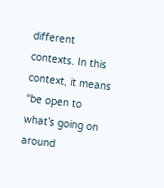different contexts. In this context, it means “be open to what’s going on around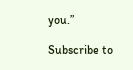you.”

Subscribe to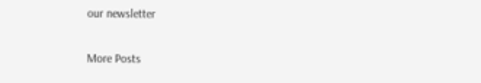our newsletter

More Posts